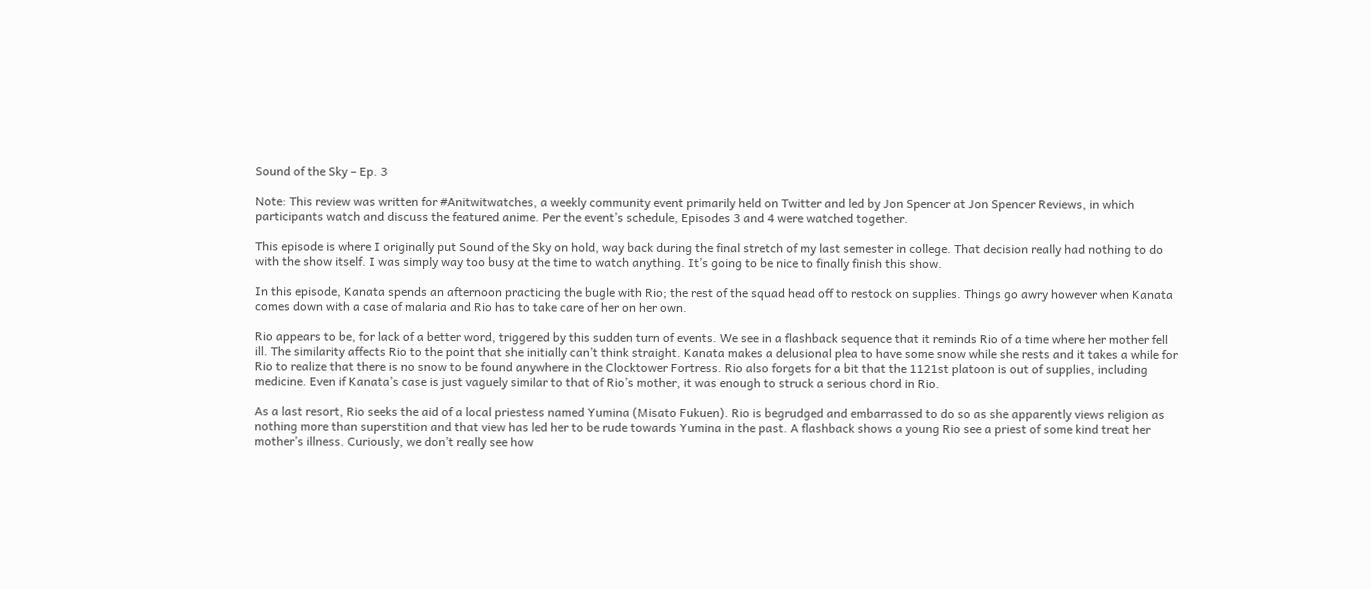Sound of the Sky – Ep. 3

Note: This review was written for #Anitwitwatches, a weekly community event primarily held on Twitter and led by Jon Spencer at Jon Spencer Reviews, in which participants watch and discuss the featured anime. Per the event’s schedule, Episodes 3 and 4 were watched together.

This episode is where I originally put Sound of the Sky on hold, way back during the final stretch of my last semester in college. That decision really had nothing to do with the show itself. I was simply way too busy at the time to watch anything. It’s going to be nice to finally finish this show.

In this episode, Kanata spends an afternoon practicing the bugle with Rio; the rest of the squad head off to restock on supplies. Things go awry however when Kanata comes down with a case of malaria and Rio has to take care of her on her own.

Rio appears to be, for lack of a better word, triggered by this sudden turn of events. We see in a flashback sequence that it reminds Rio of a time where her mother fell ill. The similarity affects Rio to the point that she initially can’t think straight. Kanata makes a delusional plea to have some snow while she rests and it takes a while for Rio to realize that there is no snow to be found anywhere in the Clocktower Fortress. Rio also forgets for a bit that the 1121st platoon is out of supplies, including medicine. Even if Kanata’s case is just vaguely similar to that of Rio’s mother, it was enough to struck a serious chord in Rio.

As a last resort, Rio seeks the aid of a local priestess named Yumina (Misato Fukuen). Rio is begrudged and embarrassed to do so as she apparently views religion as nothing more than superstition and that view has led her to be rude towards Yumina in the past. A flashback shows a young Rio see a priest of some kind treat her mother’s illness. Curiously, we don’t really see how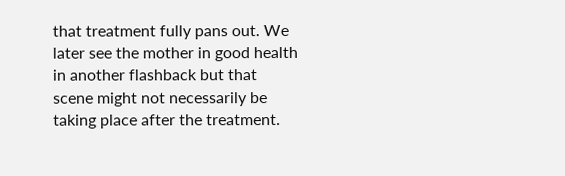that treatment fully pans out. We later see the mother in good health in another flashback but that scene might not necessarily be taking place after the treatment.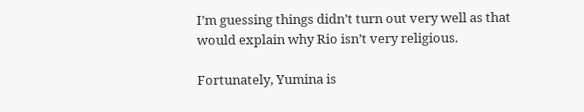I’m guessing things didn’t turn out very well as that would explain why Rio isn’t very religious.

Fortunately, Yumina is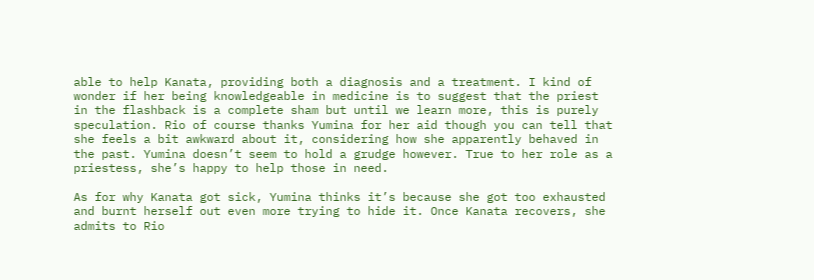able to help Kanata, providing both a diagnosis and a treatment. I kind of wonder if her being knowledgeable in medicine is to suggest that the priest in the flashback is a complete sham but until we learn more, this is purely speculation. Rio of course thanks Yumina for her aid though you can tell that she feels a bit awkward about it, considering how she apparently behaved in the past. Yumina doesn’t seem to hold a grudge however. True to her role as a priestess, she’s happy to help those in need.

As for why Kanata got sick, Yumina thinks it’s because she got too exhausted and burnt herself out even more trying to hide it. Once Kanata recovers, she admits to Rio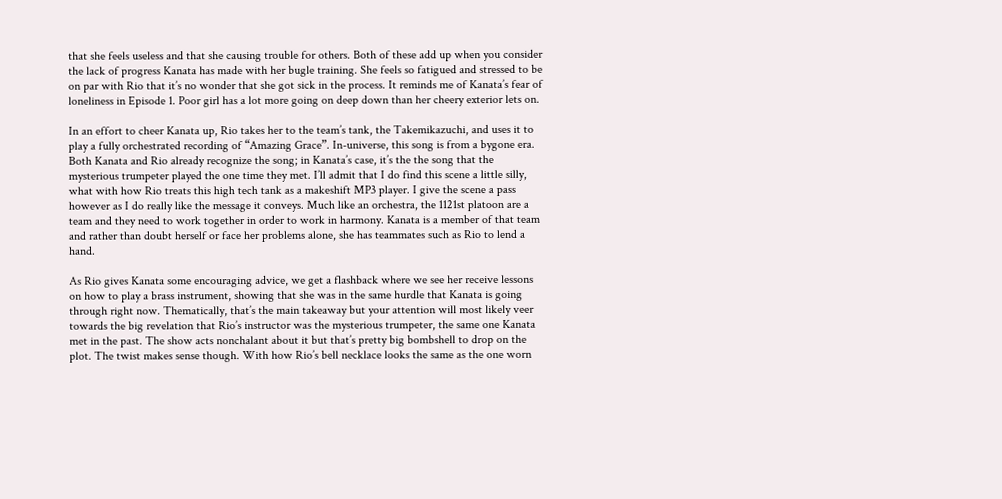that she feels useless and that she causing trouble for others. Both of these add up when you consider the lack of progress Kanata has made with her bugle training. She feels so fatigued and stressed to be on par with Rio that it’s no wonder that she got sick in the process. It reminds me of Kanata’s fear of loneliness in Episode 1. Poor girl has a lot more going on deep down than her cheery exterior lets on.

In an effort to cheer Kanata up, Rio takes her to the team’s tank, the Takemikazuchi, and uses it to play a fully orchestrated recording of “Amazing Grace”. In-universe, this song is from a bygone era. Both Kanata and Rio already recognize the song; in Kanata’s case, it’s the the song that the mysterious trumpeter played the one time they met. I’ll admit that I do find this scene a little silly, what with how Rio treats this high tech tank as a makeshift MP3 player. I give the scene a pass however as I do really like the message it conveys. Much like an orchestra, the 1121st platoon are a team and they need to work together in order to work in harmony. Kanata is a member of that team and rather than doubt herself or face her problems alone, she has teammates such as Rio to lend a hand.

As Rio gives Kanata some encouraging advice, we get a flashback where we see her receive lessons on how to play a brass instrument, showing that she was in the same hurdle that Kanata is going through right now. Thematically, that’s the main takeaway but your attention will most likely veer towards the big revelation that Rio’s instructor was the mysterious trumpeter, the same one Kanata met in the past. The show acts nonchalant about it but that’s pretty big bombshell to drop on the plot. The twist makes sense though. With how Rio’s bell necklace looks the same as the one worn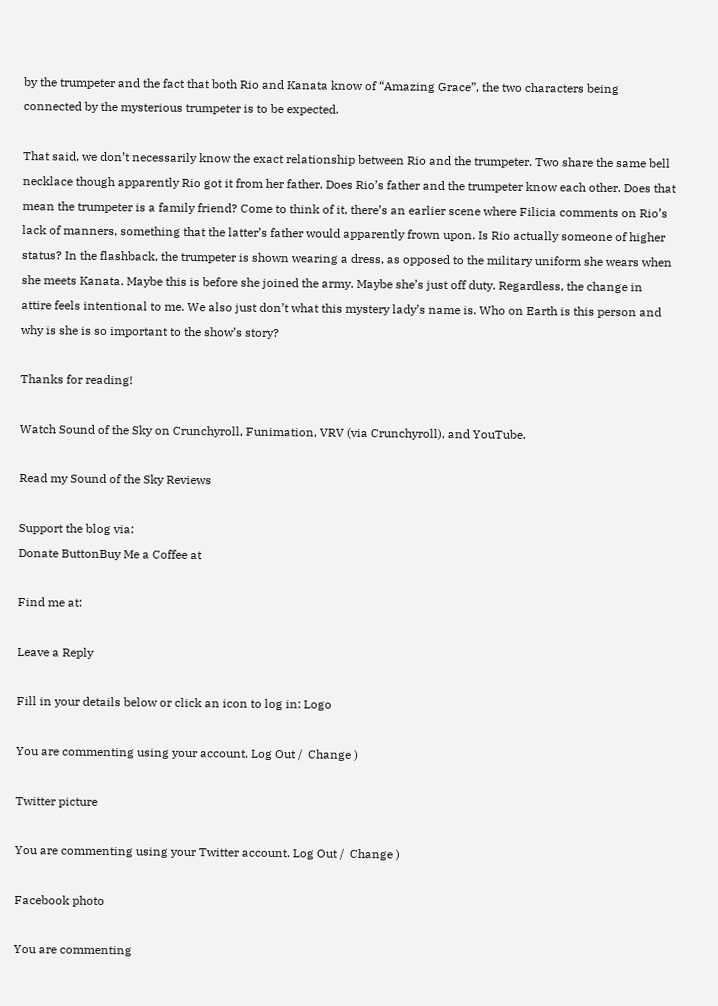by the trumpeter and the fact that both Rio and Kanata know of “Amazing Grace”, the two characters being connected by the mysterious trumpeter is to be expected.

That said, we don’t necessarily know the exact relationship between Rio and the trumpeter. Two share the same bell necklace though apparently Rio got it from her father. Does Rio’s father and the trumpeter know each other. Does that mean the trumpeter is a family friend? Come to think of it, there’s an earlier scene where Filicia comments on Rio’s lack of manners, something that the latter’s father would apparently frown upon. Is Rio actually someone of higher status? In the flashback, the trumpeter is shown wearing a dress, as opposed to the military uniform she wears when she meets Kanata. Maybe this is before she joined the army. Maybe she’s just off duty. Regardless, the change in attire feels intentional to me. We also just don’t what this mystery lady’s name is. Who on Earth is this person and why is she is so important to the show’s story?

Thanks for reading!

Watch Sound of the Sky on Crunchyroll, Funimation, VRV (via Crunchyroll), and YouTube.

Read my Sound of the Sky Reviews

Support the blog via:
Donate ButtonBuy Me a Coffee at

Find me at:

Leave a Reply

Fill in your details below or click an icon to log in: Logo

You are commenting using your account. Log Out /  Change )

Twitter picture

You are commenting using your Twitter account. Log Out /  Change )

Facebook photo

You are commenting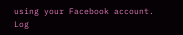using your Facebook account. Log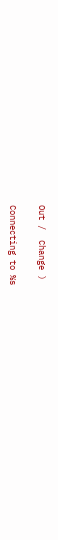Out /  Change )

Connecting to %s